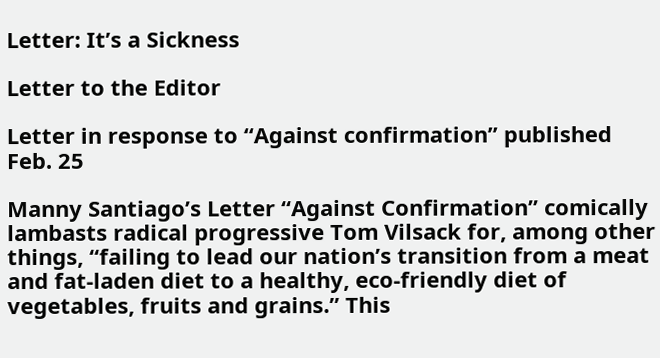Letter: It’s a Sickness

Letter to the Editor

Letter in response to “Against confirmation” published Feb. 25

Manny Santiago’s Letter “Against Confirmation” comically lambasts radical progressive Tom Vilsack for, among other things, “failing to lead our nation’s transition from a meat and fat-laden diet to a healthy, eco-friendly diet of vegetables, fruits and grains.” This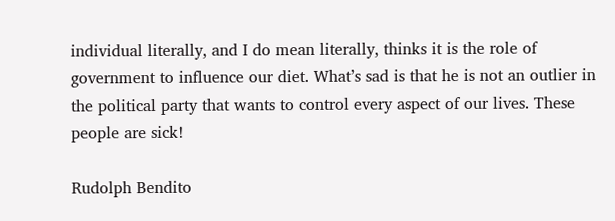individual literally, and I do mean literally, thinks it is the role of government to influence our diet. What’s sad is that he is not an outlier in the political party that wants to control every aspect of our lives. These people are sick!

Rudolph Bendito